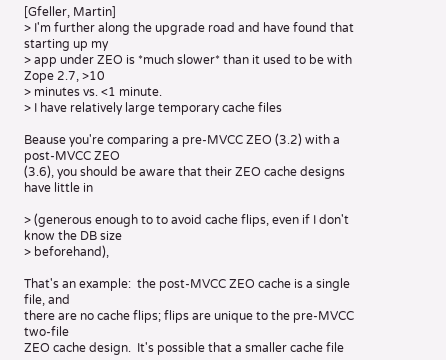[Gfeller, Martin]
> I'm further along the upgrade road and have found that starting up my
> app under ZEO is *much slower* than it used to be with Zope 2.7, >10
> minutes vs. <1 minute.
> I have relatively large temporary cache files

Beause you're comparing a pre-MVCC ZEO (3.2) with a post-MVCC ZEO
(3.6), you should be aware that their ZEO cache designs have little in

> (generous enough to to avoid cache flips, even if I don't know the DB size
> beforehand),

That's an example:  the post-MVCC ZEO cache is a single file, and
there are no cache flips; flips are unique to the pre-MVCC two-file
ZEO cache design.  It's possible that a smaller cache file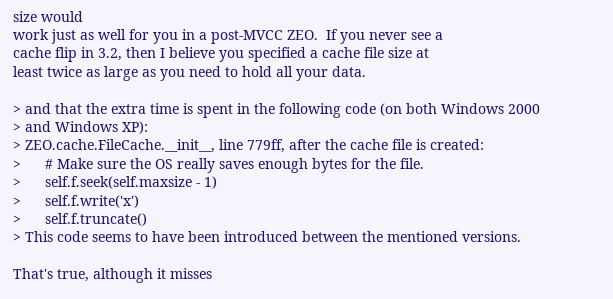size would
work just as well for you in a post-MVCC ZEO.  If you never see a
cache flip in 3.2, then I believe you specified a cache file size at
least twice as large as you need to hold all your data.

> and that the extra time is spent in the following code (on both Windows 2000
> and Windows XP):
> ZEO.cache.FileCache.__init__, line 779ff, after the cache file is created:
>      # Make sure the OS really saves enough bytes for the file.
>      self.f.seek(self.maxsize - 1)
>      self.f.write('x')
>      self.f.truncate()
> This code seems to have been introduced between the mentioned versions.

That's true, although it misses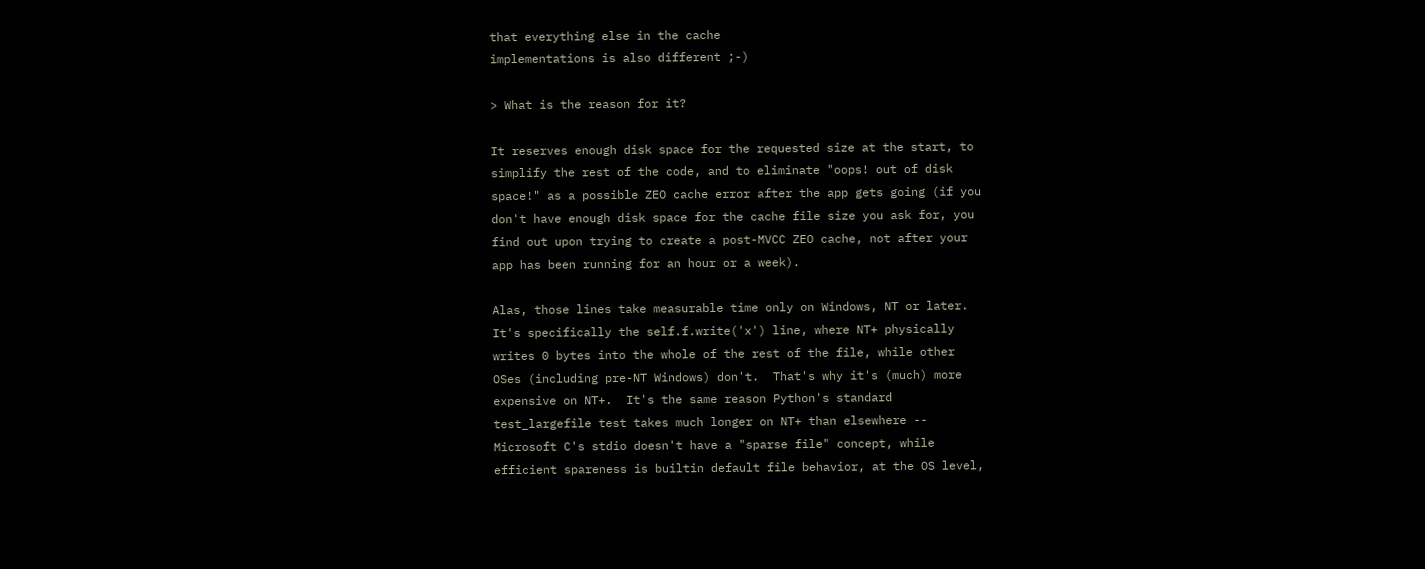that everything else in the cache
implementations is also different ;-)

> What is the reason for it?

It reserves enough disk space for the requested size at the start, to
simplify the rest of the code, and to eliminate "oops! out of disk
space!" as a possible ZEO cache error after the app gets going (if you
don't have enough disk space for the cache file size you ask for, you
find out upon trying to create a post-MVCC ZEO cache, not after your
app has been running for an hour or a week).

Alas, those lines take measurable time only on Windows, NT or later.
It's specifically the self.f.write('x') line, where NT+ physically
writes 0 bytes into the whole of the rest of the file, while other
OSes (including pre-NT Windows) don't.  That's why it's (much) more
expensive on NT+.  It's the same reason Python's standard
test_largefile test takes much longer on NT+ than elsewhere --
Microsoft C's stdio doesn't have a "sparse file" concept, while
efficient spareness is builtin default file behavior, at the OS level,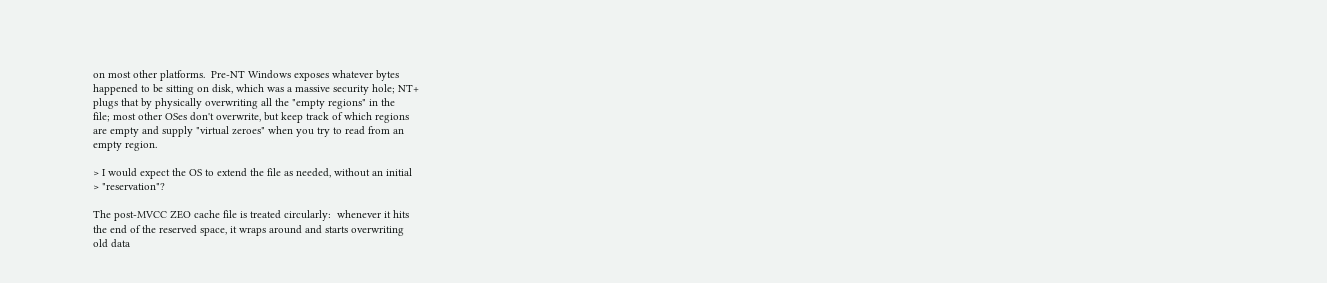on most other platforms.  Pre-NT Windows exposes whatever bytes
happened to be sitting on disk, which was a massive security hole; NT+
plugs that by physically overwriting all the "empty regions" in the
file; most other OSes don't overwrite, but keep track of which regions
are empty and supply "virtual zeroes" when you try to read from an
empty region.

> I would expect the OS to extend the file as needed, without an initial
> "reservation"?

The post-MVCC ZEO cache file is treated circularly:  whenever it hits
the end of the reserved space, it wraps around and starts overwriting
old data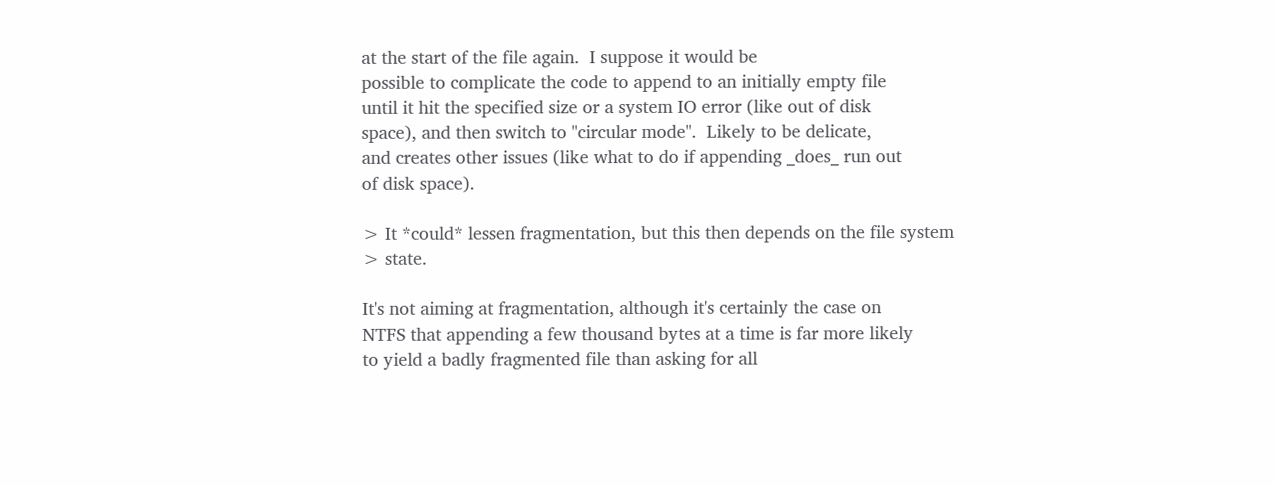at the start of the file again.  I suppose it would be
possible to complicate the code to append to an initially empty file
until it hit the specified size or a system IO error (like out of disk
space), and then switch to "circular mode".  Likely to be delicate,
and creates other issues (like what to do if appending _does_ run out
of disk space).

> It *could* lessen fragmentation, but this then depends on the file system
> state.

It's not aiming at fragmentation, although it's certainly the case on
NTFS that appending a few thousand bytes at a time is far more likely
to yield a badly fragmented file than asking for all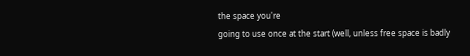the space you're
going to use once at the start (well, unless free space is badly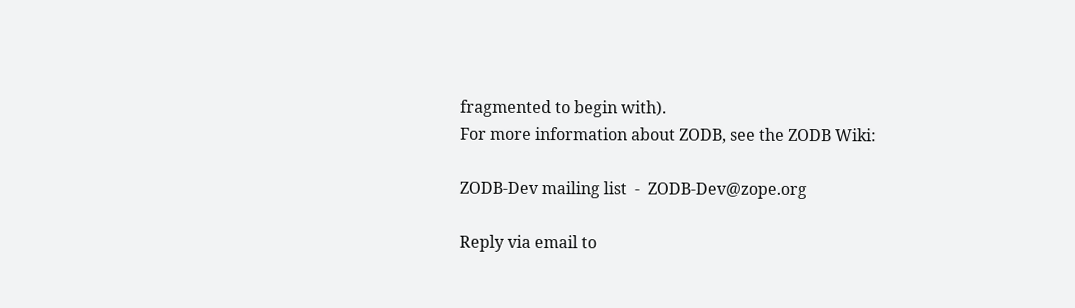fragmented to begin with).
For more information about ZODB, see the ZODB Wiki:

ZODB-Dev mailing list  -  ZODB-Dev@zope.org

Reply via email to